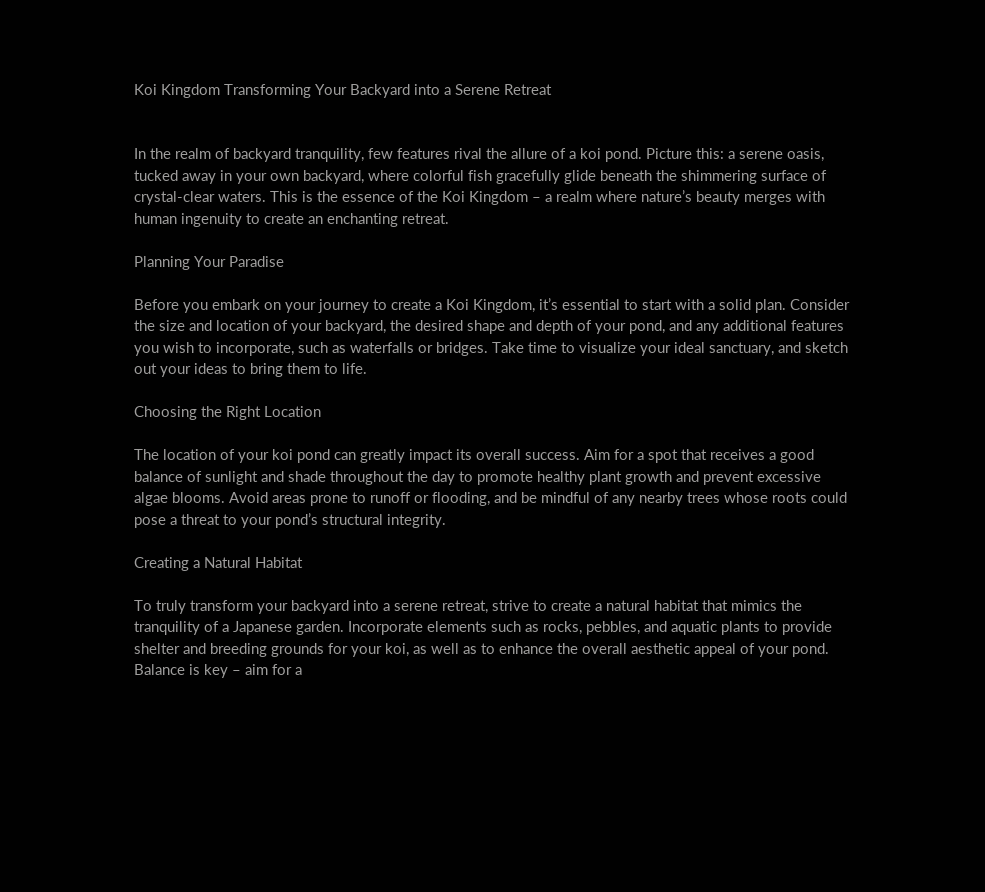Koi Kingdom Transforming Your Backyard into a Serene Retreat


In the realm of backyard tranquility, few features rival the allure of a koi pond. Picture this: a serene oasis, tucked away in your own backyard, where colorful fish gracefully glide beneath the shimmering surface of crystal-clear waters. This is the essence of the Koi Kingdom – a realm where nature’s beauty merges with human ingenuity to create an enchanting retreat.

Planning Your Paradise

Before you embark on your journey to create a Koi Kingdom, it’s essential to start with a solid plan. Consider the size and location of your backyard, the desired shape and depth of your pond, and any additional features you wish to incorporate, such as waterfalls or bridges. Take time to visualize your ideal sanctuary, and sketch out your ideas to bring them to life.

Choosing the Right Location

The location of your koi pond can greatly impact its overall success. Aim for a spot that receives a good balance of sunlight and shade throughout the day to promote healthy plant growth and prevent excessive algae blooms. Avoid areas prone to runoff or flooding, and be mindful of any nearby trees whose roots could pose a threat to your pond’s structural integrity.

Creating a Natural Habitat

To truly transform your backyard into a serene retreat, strive to create a natural habitat that mimics the tranquility of a Japanese garden. Incorporate elements such as rocks, pebbles, and aquatic plants to provide shelter and breeding grounds for your koi, as well as to enhance the overall aesthetic appeal of your pond. Balance is key – aim for a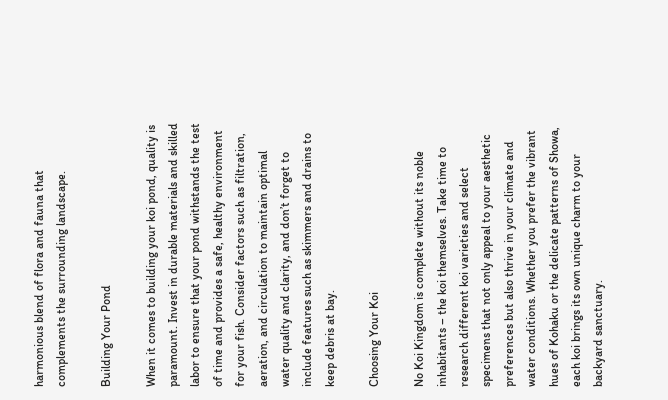harmonious blend of flora and fauna that complements the surrounding landscape.

Building Your Pond

When it comes to building your koi pond, quality is paramount. Invest in durable materials and skilled labor to ensure that your pond withstands the test of time and provides a safe, healthy environment for your fish. Consider factors such as filtration, aeration, and circulation to maintain optimal water quality and clarity, and don’t forget to include features such as skimmers and drains to keep debris at bay.

Choosing Your Koi

No Koi Kingdom is complete without its noble inhabitants – the koi themselves. Take time to research different koi varieties and select specimens that not only appeal to your aesthetic preferences but also thrive in your climate and water conditions. Whether you prefer the vibrant hues of Kohaku or the delicate patterns of Showa, each koi brings its own unique charm to your backyard sanctuary.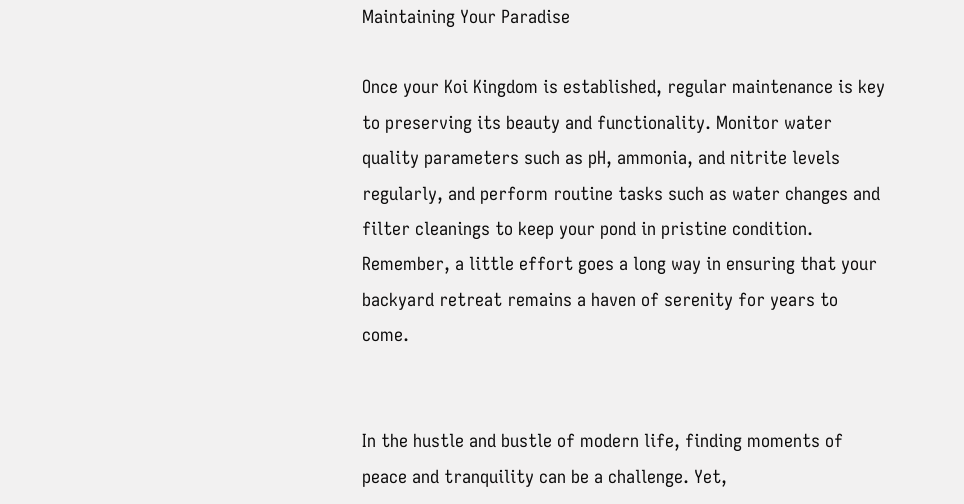Maintaining Your Paradise

Once your Koi Kingdom is established, regular maintenance is key to preserving its beauty and functionality. Monitor water quality parameters such as pH, ammonia, and nitrite levels regularly, and perform routine tasks such as water changes and filter cleanings to keep your pond in pristine condition. Remember, a little effort goes a long way in ensuring that your backyard retreat remains a haven of serenity for years to come.


In the hustle and bustle of modern life, finding moments of peace and tranquility can be a challenge. Yet,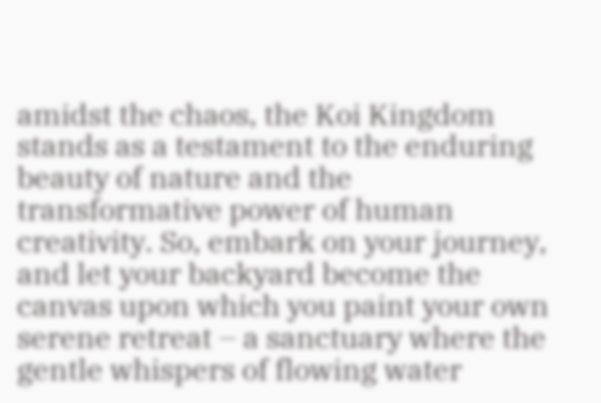amidst the chaos, the Koi Kingdom stands as a testament to the enduring beauty of nature and the transformative power of human creativity. So, embark on your journey, and let your backyard become the canvas upon which you paint your own serene retreat – a sanctuary where the gentle whispers of flowing water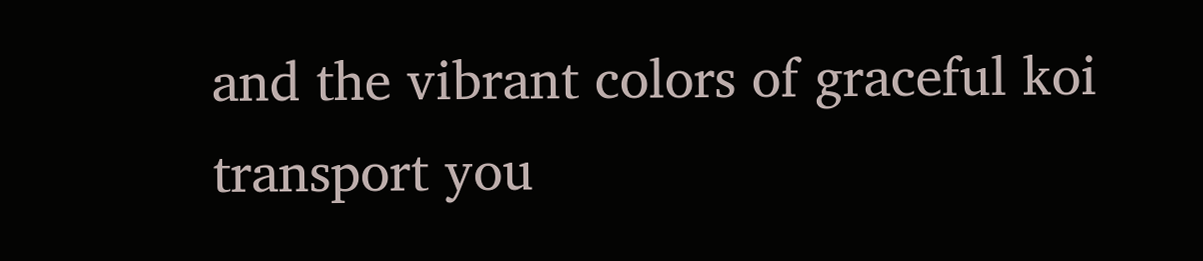and the vibrant colors of graceful koi transport you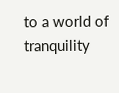to a world of tranquility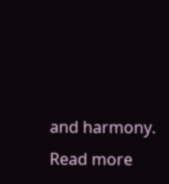and harmony. Read more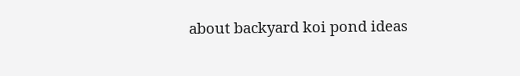about backyard koi pond ideas